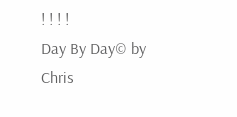! ! ! !
Day By Day© by Chris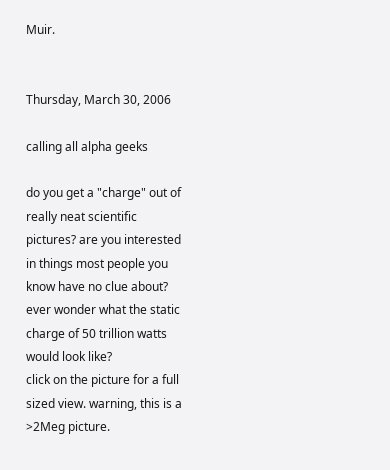Muir.


Thursday, March 30, 2006

calling all alpha geeks

do you get a "charge" out of really neat scientific pictures? are you interested in things most people you know have no clue about? ever wonder what the static charge of 50 trillion watts would look like?
click on the picture for a full sized view. warning, this is a >2Meg picture.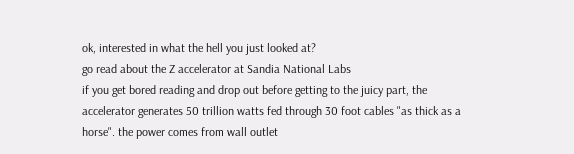ok, interested in what the hell you just looked at?
go read about the Z accelerator at Sandia National Labs
if you get bored reading and drop out before getting to the juicy part, the accelerator generates 50 trillion watts fed through 30 foot cables "as thick as a horse". the power comes from wall outlet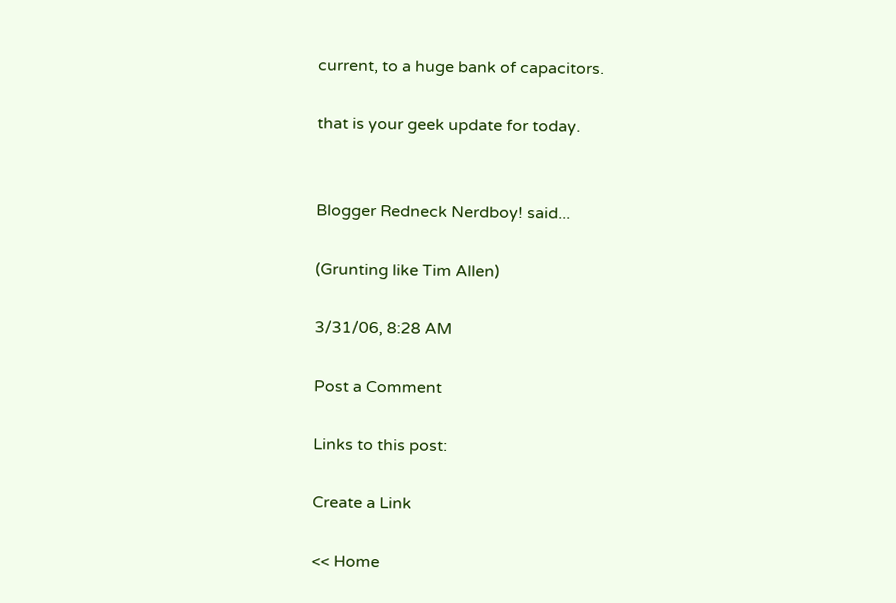current, to a huge bank of capacitors.

that is your geek update for today.


Blogger Redneck Nerdboy! said...

(Grunting like Tim Allen)

3/31/06, 8:28 AM

Post a Comment

Links to this post:

Create a Link

<< Home